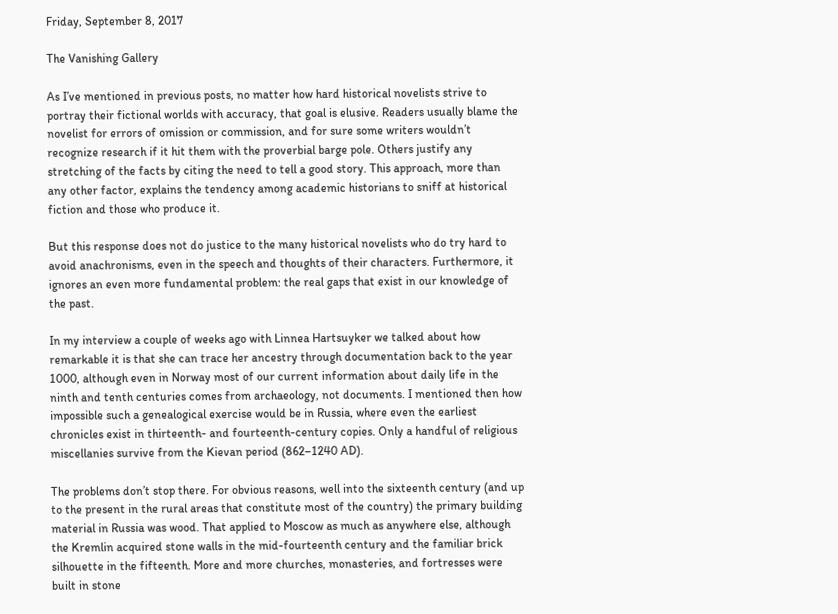Friday, September 8, 2017

The Vanishing Gallery

As I’ve mentioned in previous posts, no matter how hard historical novelists strive to portray their fictional worlds with accuracy, that goal is elusive. Readers usually blame the novelist for errors of omission or commission, and for sure some writers wouldn’t recognize research if it hit them with the proverbial barge pole. Others justify any stretching of the facts by citing the need to tell a good story. This approach, more than any other factor, explains the tendency among academic historians to sniff at historical fiction and those who produce it.

But this response does not do justice to the many historical novelists who do try hard to avoid anachronisms, even in the speech and thoughts of their characters. Furthermore, it ignores an even more fundamental problem: the real gaps that exist in our knowledge of the past.

In my interview a couple of weeks ago with Linnea Hartsuyker we talked about how remarkable it is that she can trace her ancestry through documentation back to the year 1000, although even in Norway most of our current information about daily life in the ninth and tenth centuries comes from archaeology, not documents. I mentioned then how impossible such a genealogical exercise would be in Russia, where even the earliest chronicles exist in thirteenth- and fourteenth-century copies. Only a handful of religious miscellanies survive from the Kievan period (862–1240 AD).

The problems don’t stop there. For obvious reasons, well into the sixteenth century (and up to the present in the rural areas that constitute most of the country) the primary building material in Russia was wood. That applied to Moscow as much as anywhere else, although the Kremlin acquired stone walls in the mid-fourteenth century and the familiar brick silhouette in the fifteenth. More and more churches, monasteries, and fortresses were built in stone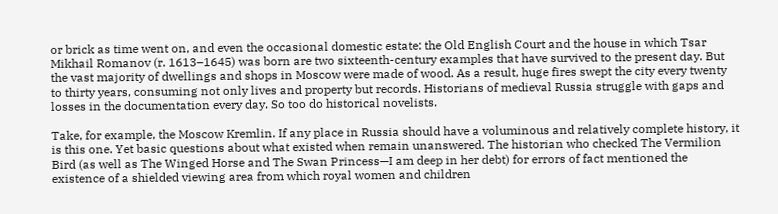or brick as time went on, and even the occasional domestic estate: the Old English Court and the house in which Tsar Mikhail Romanov (r. 1613–1645) was born are two sixteenth-century examples that have survived to the present day. But the vast majority of dwellings and shops in Moscow were made of wood. As a result, huge fires swept the city every twenty to thirty years, consuming not only lives and property but records. Historians of medieval Russia struggle with gaps and losses in the documentation every day. So too do historical novelists.

Take, for example, the Moscow Kremlin. If any place in Russia should have a voluminous and relatively complete history, it is this one. Yet basic questions about what existed when remain unanswered. The historian who checked The Vermilion Bird (as well as The Winged Horse and The Swan Princess—I am deep in her debt) for errors of fact mentioned the existence of a shielded viewing area from which royal women and children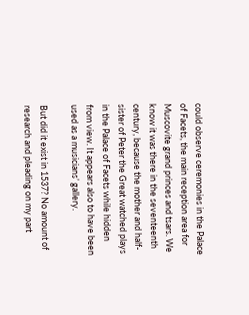could observe ceremonies in the Palace of Facets, the main reception area for Muscovite grand princes and tsars. We know it was there in the seventeenth century, because the mother and half-sister of Peter the Great watched plays in the Palace of Facets while hidden from view. It appears also to have been used as a musicians’ gallery.

But did it exist in 1537? No amount of research and pleading on my part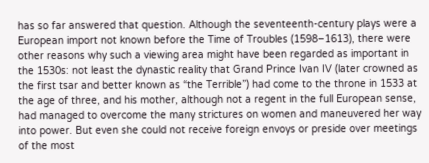has so far answered that question. Although the seventeenth-century plays were a European import not known before the Time of Troubles (1598–1613), there were other reasons why such a viewing area might have been regarded as important in the 1530s: not least the dynastic reality that Grand Prince Ivan IV (later crowned as the first tsar and better known as “the Terrible”) had come to the throne in 1533 at the age of three, and his mother, although not a regent in the full European sense, had managed to overcome the many strictures on women and maneuvered her way into power. But even she could not receive foreign envoys or preside over meetings of the most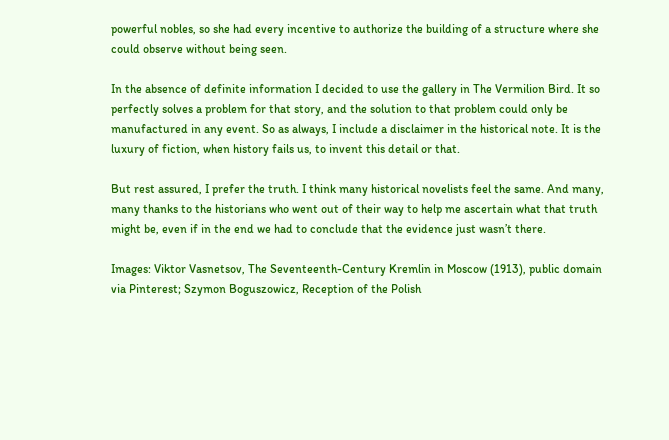powerful nobles, so she had every incentive to authorize the building of a structure where she could observe without being seen.

In the absence of definite information I decided to use the gallery in The Vermilion Bird. It so perfectly solves a problem for that story, and the solution to that problem could only be manufactured in any event. So as always, I include a disclaimer in the historical note. It is the luxury of fiction, when history fails us, to invent this detail or that.

But rest assured, I prefer the truth. I think many historical novelists feel the same. And many, many thanks to the historians who went out of their way to help me ascertain what that truth might be, even if in the end we had to conclude that the evidence just wasn’t there.

Images: Viktor Vasnetsov, The Seventeenth-Century Kremlin in Moscow (1913), public domain via Pinterest; Szymon Boguszowicz, Reception of the Polish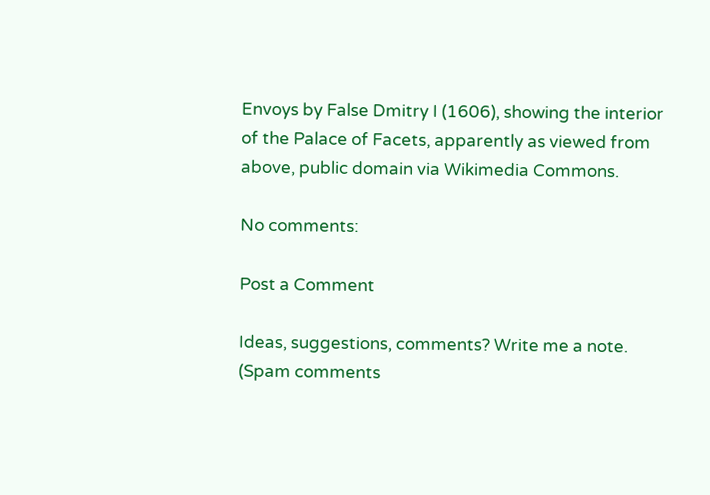Envoys by False Dmitry I (1606), showing the interior of the Palace of Facets, apparently as viewed from above, public domain via Wikimedia Commons.

No comments:

Post a Comment

Ideas, suggestions, comments? Write me a note. (Spam comments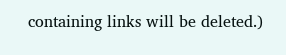containing links will be deleted.)